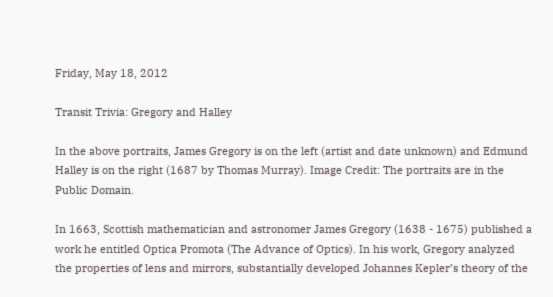Friday, May 18, 2012

Transit Trivia: Gregory and Halley

In the above portraits, James Gregory is on the left (artist and date unknown) and Edmund Halley is on the right (1687 by Thomas Murray). Image Credit: The portraits are in the Public Domain.

In 1663, Scottish mathematician and astronomer James Gregory (1638 - 1675) published a work he entitled Optica Promota (The Advance of Optics). In his work, Gregory analyzed the properties of lens and mirrors, substantially developed Johannes Kepler’s theory of the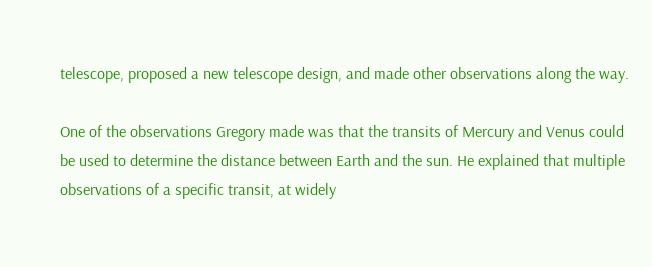telescope, proposed a new telescope design, and made other observations along the way.

One of the observations Gregory made was that the transits of Mercury and Venus could be used to determine the distance between Earth and the sun. He explained that multiple observations of a specific transit, at widely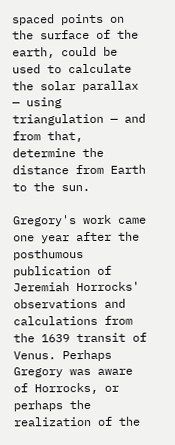spaced points on the surface of the earth, could be used to calculate the solar parallax — using triangulation — and from that, determine the distance from Earth to the sun.

Gregory's work came one year after the posthumous publication of Jeremiah Horrocks' observations and calculations from the 1639 transit of Venus. Perhaps Gregory was aware of Horrocks, or perhaps the realization of the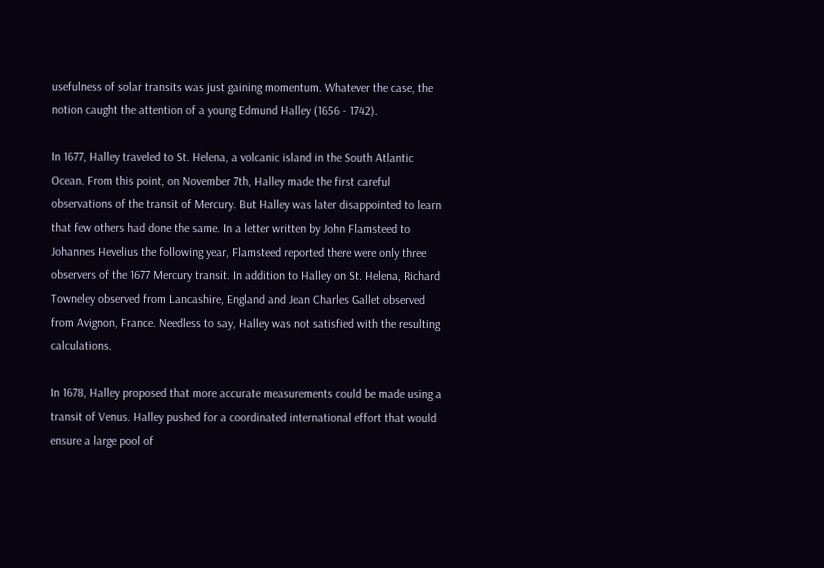usefulness of solar transits was just gaining momentum. Whatever the case, the notion caught the attention of a young Edmund Halley (1656 - 1742).

In 1677, Halley traveled to St. Helena, a volcanic island in the South Atlantic Ocean. From this point, on November 7th, Halley made the first careful observations of the transit of Mercury. But Halley was later disappointed to learn that few others had done the same. In a letter written by John Flamsteed to Johannes Hevelius the following year, Flamsteed reported there were only three observers of the 1677 Mercury transit. In addition to Halley on St. Helena, Richard Towneley observed from Lancashire, England and Jean Charles Gallet observed from Avignon, France. Needless to say, Halley was not satisfied with the resulting calculations.

In 1678, Halley proposed that more accurate measurements could be made using a transit of Venus. Halley pushed for a coordinated international effort that would ensure a large pool of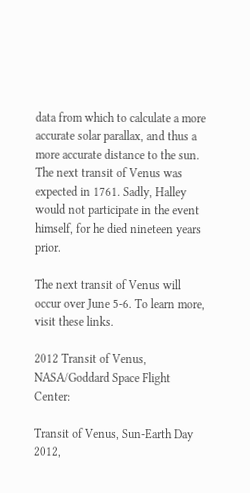data from which to calculate a more accurate solar parallax, and thus a more accurate distance to the sun. The next transit of Venus was expected in 1761. Sadly, Halley would not participate in the event himself, for he died nineteen years prior.

The next transit of Venus will occur over June 5-6. To learn more, visit these links.

2012 Transit of Venus, NASA/Goddard Space Flight Center:

Transit of Venus, Sun-Earth Day 2012,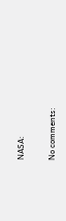NASA:


No comments: